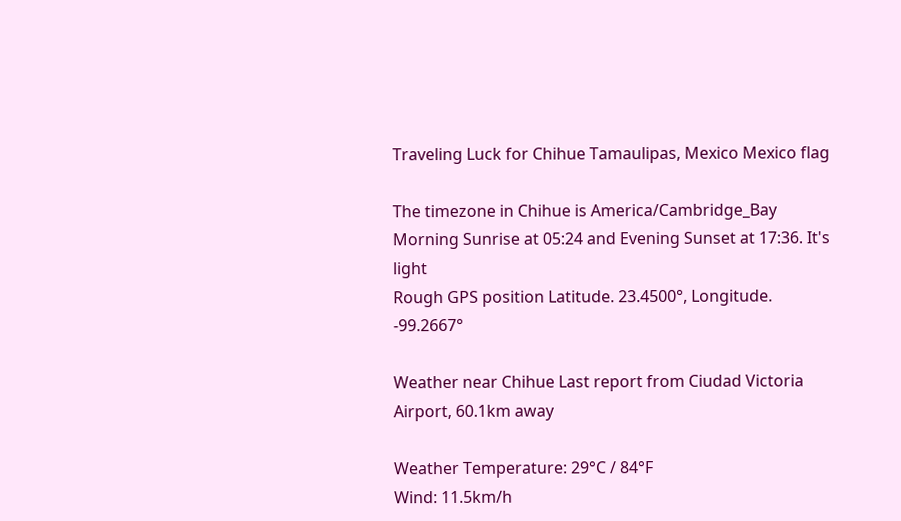Traveling Luck for Chihue Tamaulipas, Mexico Mexico flag

The timezone in Chihue is America/Cambridge_Bay
Morning Sunrise at 05:24 and Evening Sunset at 17:36. It's light
Rough GPS position Latitude. 23.4500°, Longitude. -99.2667°

Weather near Chihue Last report from Ciudad Victoria Airport, 60.1km away

Weather Temperature: 29°C / 84°F
Wind: 11.5km/h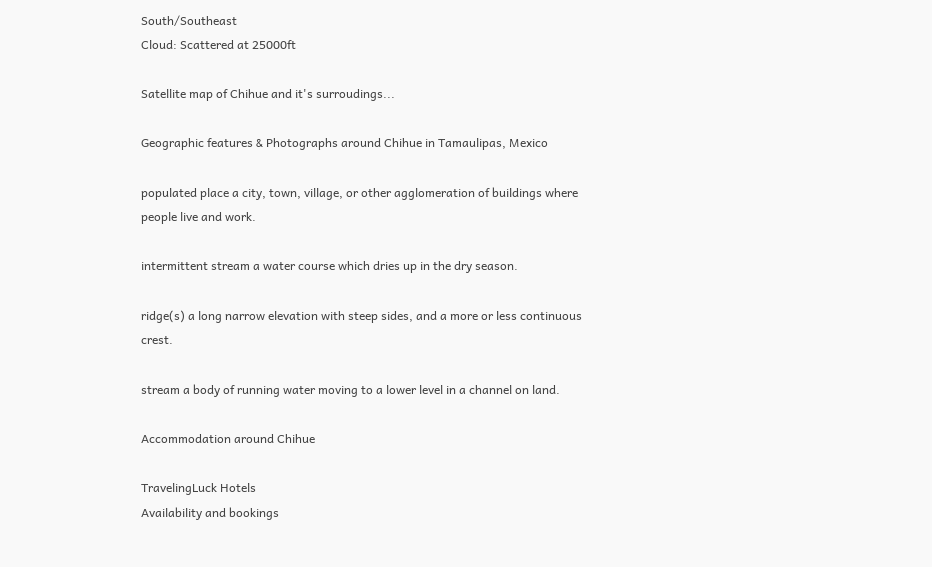South/Southeast
Cloud: Scattered at 25000ft

Satellite map of Chihue and it's surroudings...

Geographic features & Photographs around Chihue in Tamaulipas, Mexico

populated place a city, town, village, or other agglomeration of buildings where people live and work.

intermittent stream a water course which dries up in the dry season.

ridge(s) a long narrow elevation with steep sides, and a more or less continuous crest.

stream a body of running water moving to a lower level in a channel on land.

Accommodation around Chihue

TravelingLuck Hotels
Availability and bookings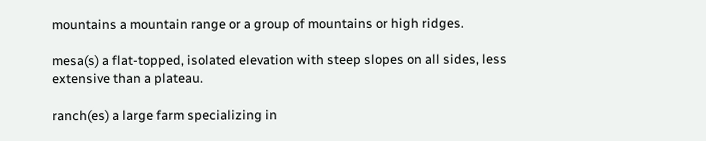mountains a mountain range or a group of mountains or high ridges.

mesa(s) a flat-topped, isolated elevation with steep slopes on all sides, less extensive than a plateau.

ranch(es) a large farm specializing in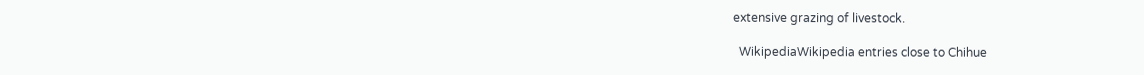extensive grazing of livestock.

  WikipediaWikipedia entries close to Chihue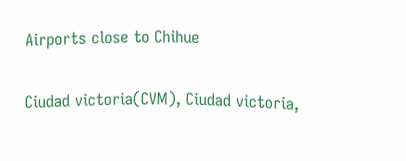Airports close to Chihue

Ciudad victoria(CVM), Ciudad victoria,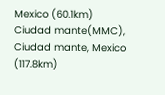Mexico (60.1km)
Ciudad mante(MMC), Ciudad mante, Mexico (117.8km)